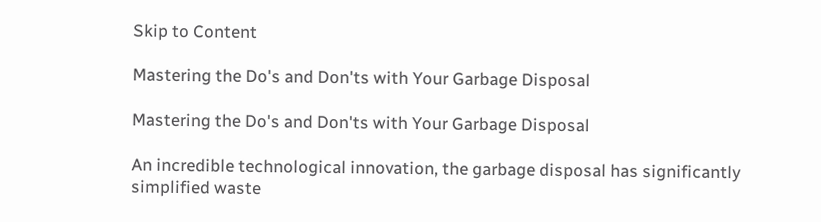Skip to Content

Mastering the Do's and Don'ts with Your Garbage Disposal

Mastering the Do's and Don'ts with Your Garbage Disposal

An incredible technological innovation, the garbage disposal has significantly simplified waste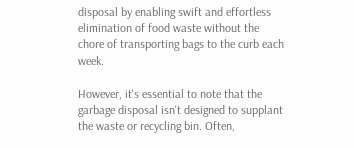disposal by enabling swift and effortless elimination of food waste without the chore of transporting bags to the curb each week.

However, it's essential to note that the garbage disposal isn't designed to supplant the waste or recycling bin. Often,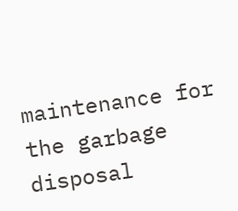maintenance for the garbage disposal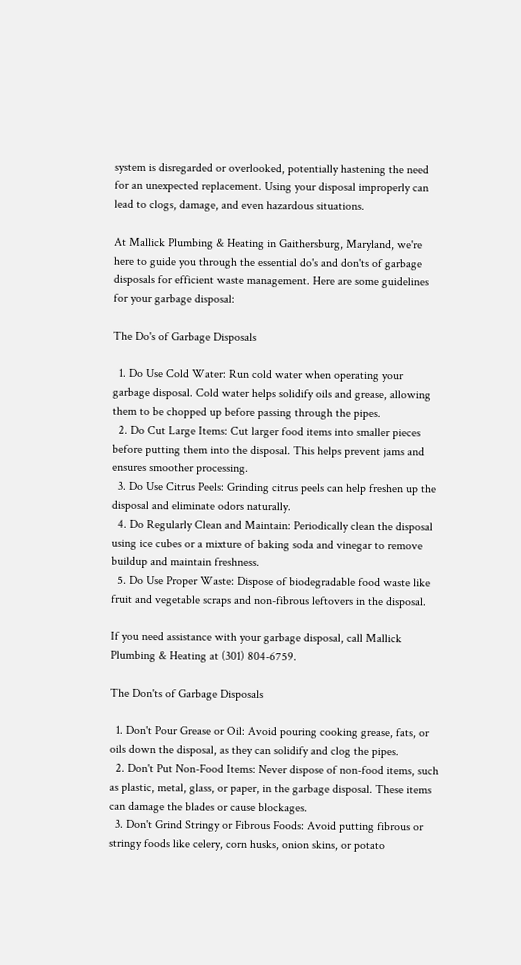system is disregarded or overlooked, potentially hastening the need for an unexpected replacement. Using your disposal improperly can lead to clogs, damage, and even hazardous situations.

At Mallick Plumbing & Heating in Gaithersburg, Maryland, we're here to guide you through the essential do's and don'ts of garbage disposals for efficient waste management. Here are some guidelines for your garbage disposal:

The Do's of Garbage Disposals

  1. Do Use Cold Water: Run cold water when operating your garbage disposal. Cold water helps solidify oils and grease, allowing them to be chopped up before passing through the pipes.
  2. Do Cut Large Items: Cut larger food items into smaller pieces before putting them into the disposal. This helps prevent jams and ensures smoother processing.
  3. Do Use Citrus Peels: Grinding citrus peels can help freshen up the disposal and eliminate odors naturally.
  4. Do Regularly Clean and Maintain: Periodically clean the disposal using ice cubes or a mixture of baking soda and vinegar to remove buildup and maintain freshness.
  5. Do Use Proper Waste: Dispose of biodegradable food waste like fruit and vegetable scraps and non-fibrous leftovers in the disposal.

If you need assistance with your garbage disposal, call Mallick Plumbing & Heating at (301) 804-6759.

The Don'ts of Garbage Disposals

  1. Don't Pour Grease or Oil: Avoid pouring cooking grease, fats, or oils down the disposal, as they can solidify and clog the pipes.
  2. Don't Put Non-Food Items: Never dispose of non-food items, such as plastic, metal, glass, or paper, in the garbage disposal. These items can damage the blades or cause blockages.
  3. Don't Grind Stringy or Fibrous Foods: Avoid putting fibrous or stringy foods like celery, corn husks, onion skins, or potato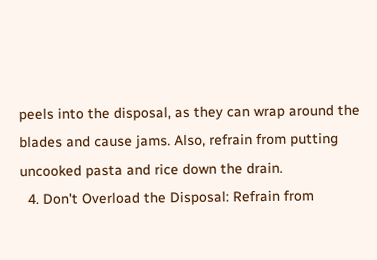peels into the disposal, as they can wrap around the blades and cause jams. Also, refrain from putting uncooked pasta and rice down the drain.
  4. Don't Overload the Disposal: Refrain from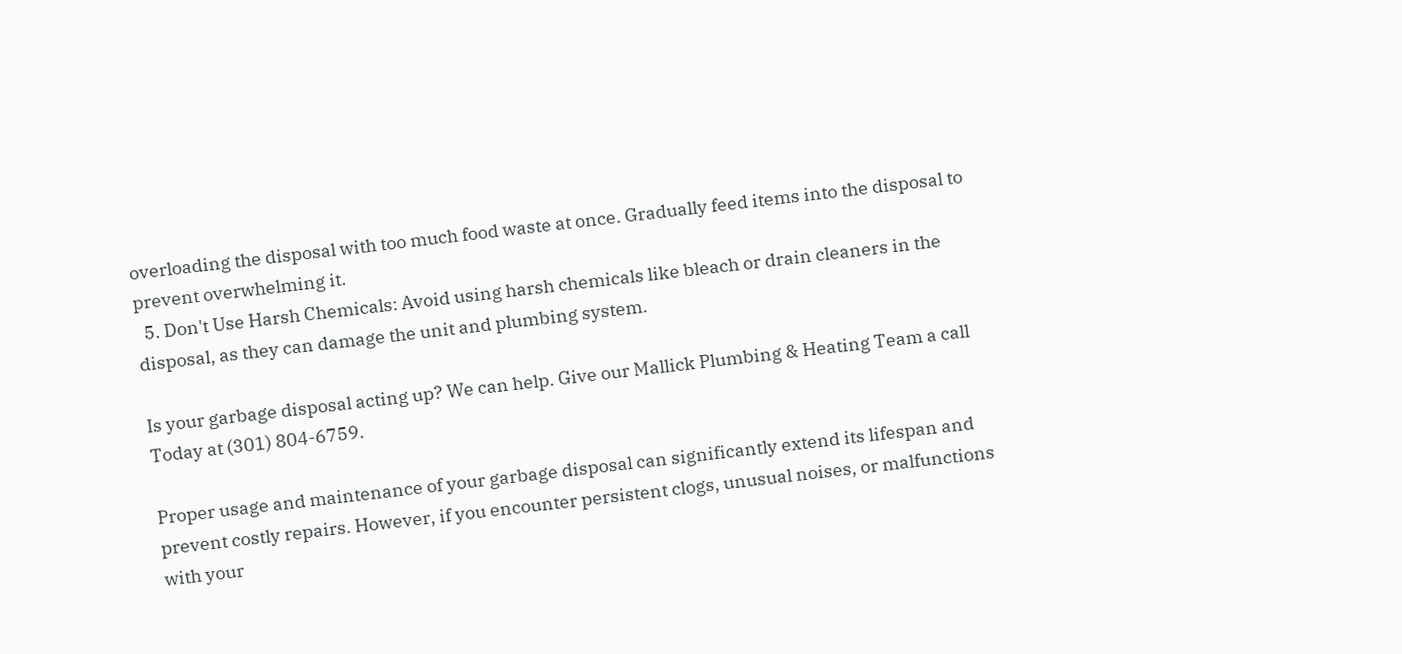overloading the disposal with too much food waste at once. Gradually feed items into the disposal to prevent overwhelming it.
  5. Don't Use Harsh Chemicals: Avoid using harsh chemicals like bleach or drain cleaners in the disposal, as they can damage the unit and plumbing system.

Is your garbage disposal acting up? We can help. Give our Mallick Plumbing & Heating Team a call Today at (301) 804-6759.

Proper usage and maintenance of your garbage disposal can significantly extend its lifespan and prevent costly repairs. However, if you encounter persistent clogs, unusual noises, or malfunctions with your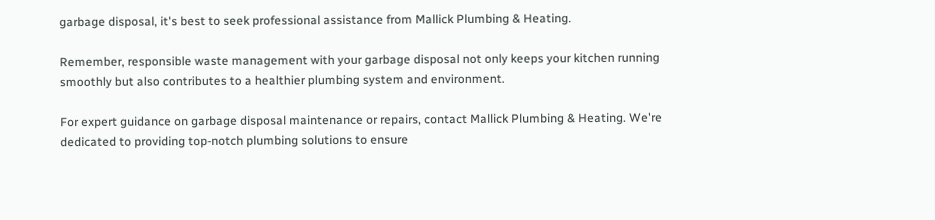garbage disposal, it's best to seek professional assistance from Mallick Plumbing & Heating.

Remember, responsible waste management with your garbage disposal not only keeps your kitchen running smoothly but also contributes to a healthier plumbing system and environment.

For expert guidance on garbage disposal maintenance or repairs, contact Mallick Plumbing & Heating. We're dedicated to providing top-notch plumbing solutions to ensure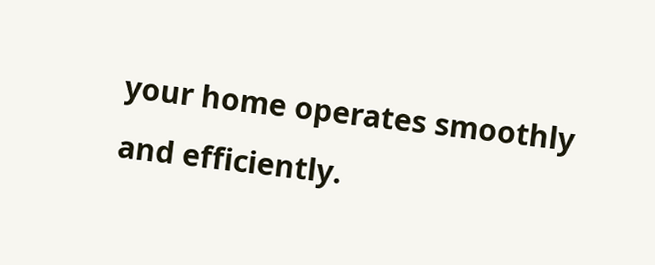your home operates smoothly and efficiently.